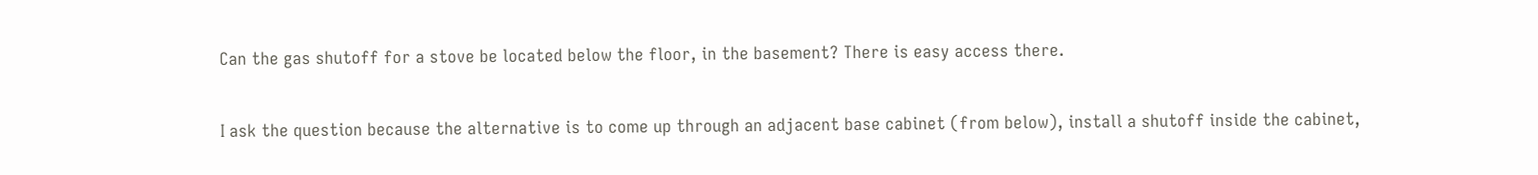Can the gas shutoff for a stove be located below the floor, in the basement? There is easy access there.

I ask the question because the alternative is to come up through an adjacent base cabinet (from below), install a shutoff inside the cabinet,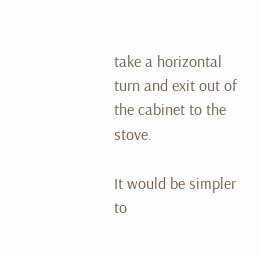take a horizontal turn and exit out of the cabinet to the stove.

It would be simpler to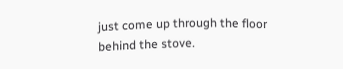just come up through the floor behind the stove.